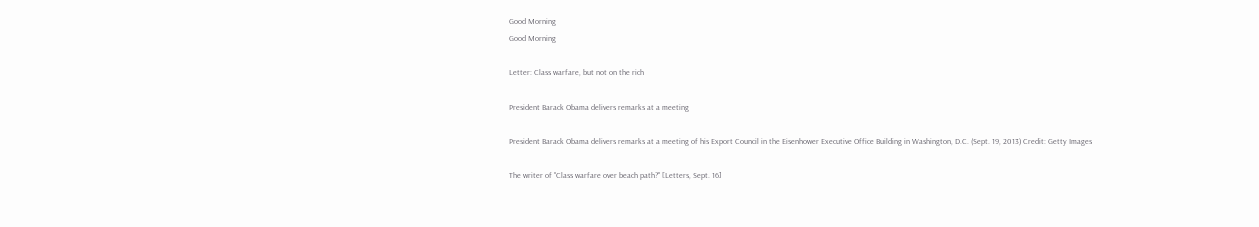Good Morning
Good Morning

Letter: Class warfare, but not on the rich

President Barack Obama delivers remarks at a meeting

President Barack Obama delivers remarks at a meeting of his Export Council in the Eisenhower Executive Office Building in Washington, D.C. (Sept. 19, 2013) Credit: Getty Images

The writer of "Class warfare over beach path?" [Letters, Sept. 16]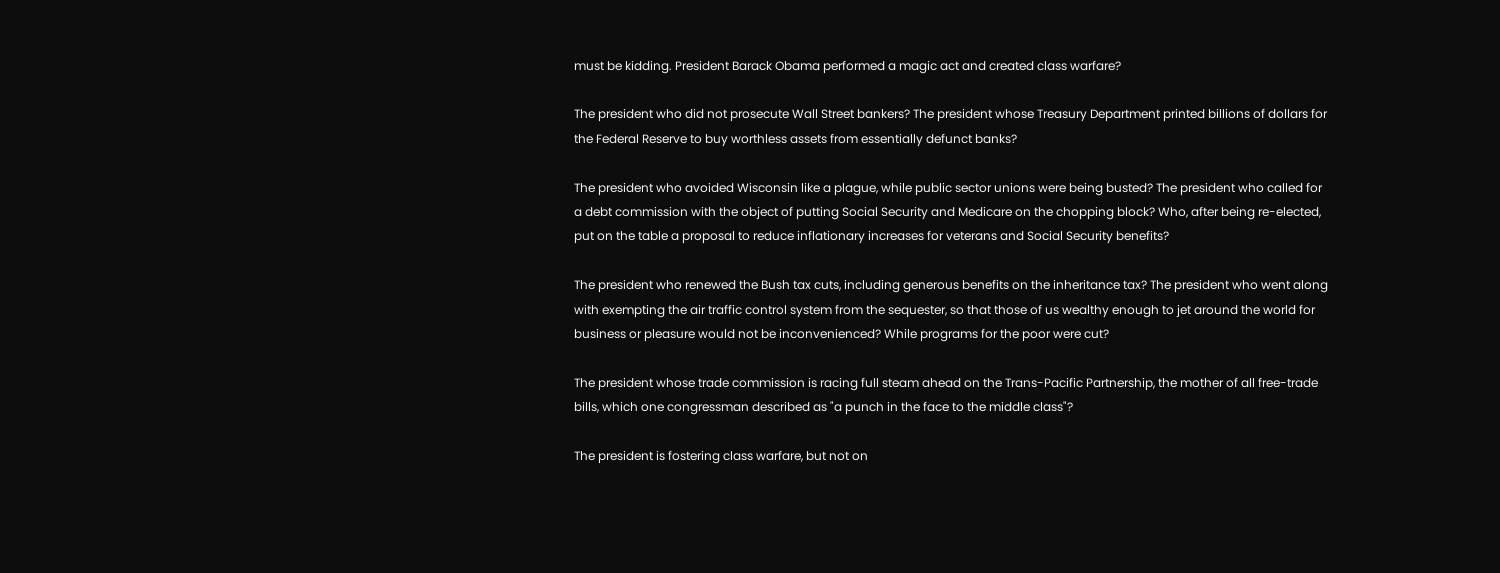must be kidding. President Barack Obama performed a magic act and created class warfare?

The president who did not prosecute Wall Street bankers? The president whose Treasury Department printed billions of dollars for the Federal Reserve to buy worthless assets from essentially defunct banks?

The president who avoided Wisconsin like a plague, while public sector unions were being busted? The president who called for a debt commission with the object of putting Social Security and Medicare on the chopping block? Who, after being re-elected, put on the table a proposal to reduce inflationary increases for veterans and Social Security benefits?

The president who renewed the Bush tax cuts, including generous benefits on the inheritance tax? The president who went along with exempting the air traffic control system from the sequester, so that those of us wealthy enough to jet around the world for business or pleasure would not be inconvenienced? While programs for the poor were cut?

The president whose trade commission is racing full steam ahead on the Trans-Pacific Partnership, the mother of all free-trade bills, which one congressman described as "a punch in the face to the middle class"?

The president is fostering class warfare, but not on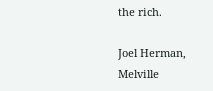the rich.

Joel Herman, Melville